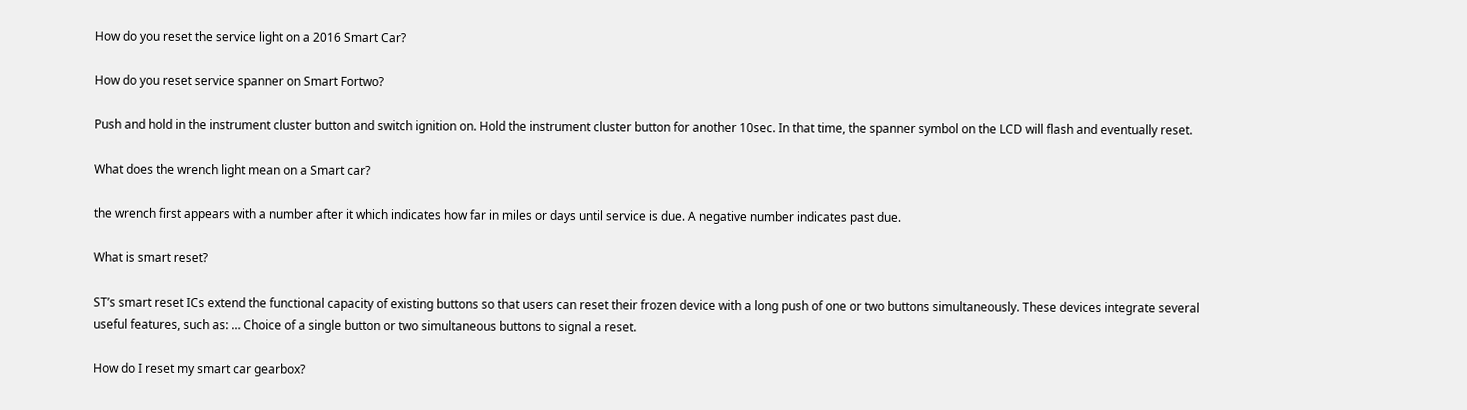How do you reset the service light on a 2016 Smart Car?

How do you reset service spanner on Smart Fortwo?

Push and hold in the instrument cluster button and switch ignition on. Hold the instrument cluster button for another 10sec. In that time, the spanner symbol on the LCD will flash and eventually reset.

What does the wrench light mean on a Smart car?

the wrench first appears with a number after it which indicates how far in miles or days until service is due. A negative number indicates past due.

What is smart reset?

ST’s smart reset ICs extend the functional capacity of existing buttons so that users can reset their frozen device with a long push of one or two buttons simultaneously. These devices integrate several useful features, such as: … Choice of a single button or two simultaneous buttons to signal a reset.

How do I reset my smart car gearbox?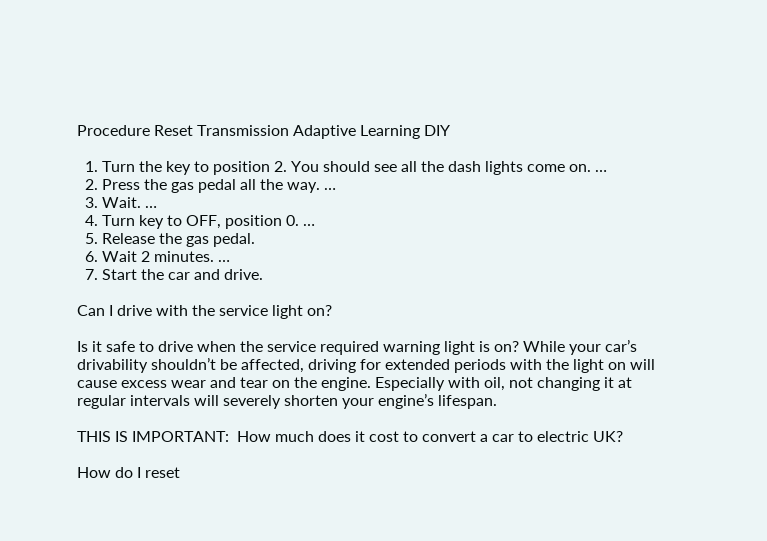Procedure Reset Transmission Adaptive Learning DIY

  1. Turn the key to position 2. You should see all the dash lights come on. …
  2. Press the gas pedal all the way. …
  3. Wait. …
  4. Turn key to OFF, position 0. …
  5. Release the gas pedal.
  6. Wait 2 minutes. …
  7. Start the car and drive.

Can I drive with the service light on?

Is it safe to drive when the service required warning light is on? While your car’s drivability shouldn’t be affected, driving for extended periods with the light on will cause excess wear and tear on the engine. Especially with oil, not changing it at regular intervals will severely shorten your engine’s lifespan.

THIS IS IMPORTANT:  How much does it cost to convert a car to electric UK?

How do I reset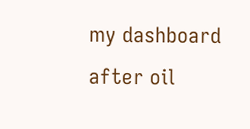my dashboard after oil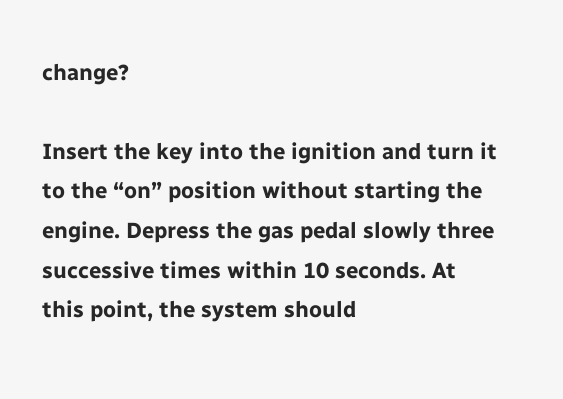change?

Insert the key into the ignition and turn it to the “on” position without starting the engine. Depress the gas pedal slowly three successive times within 10 seconds. At this point, the system should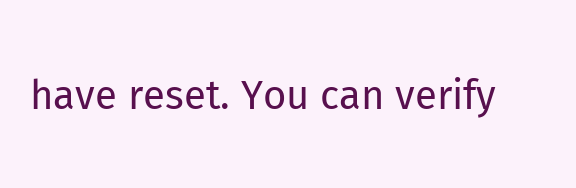have reset. You can verify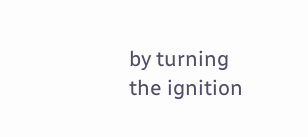by turning the ignition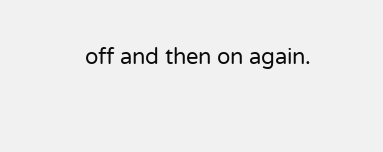off and then on again.